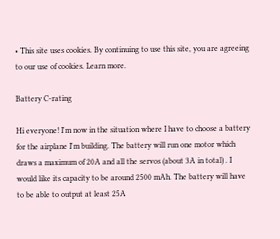• This site uses cookies. By continuing to use this site, you are agreeing to our use of cookies. Learn more.

Battery C-rating

Hi everyone! I'm now in the situation where I have to choose a battery for the airplane I'm building. The battery will run one motor which draws a maximum of 20A and all the servos (about 3A in total) . I would like its capacity to be around 2500 mAh. The battery will have to be able to output at least 25A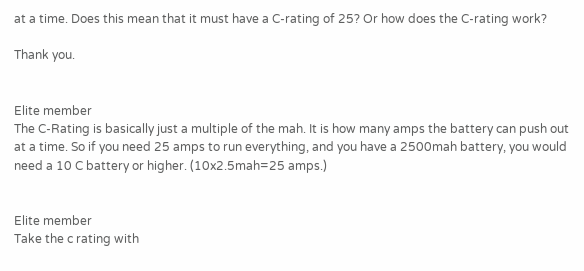at a time. Does this mean that it must have a C-rating of 25? Or how does the C-rating work?

Thank you.


Elite member
The C-Rating is basically just a multiple of the mah. It is how many amps the battery can push out at a time. So if you need 25 amps to run everything, and you have a 2500mah battery, you would need a 10 C battery or higher. (10x2.5mah=25 amps.)


Elite member
Take the c rating with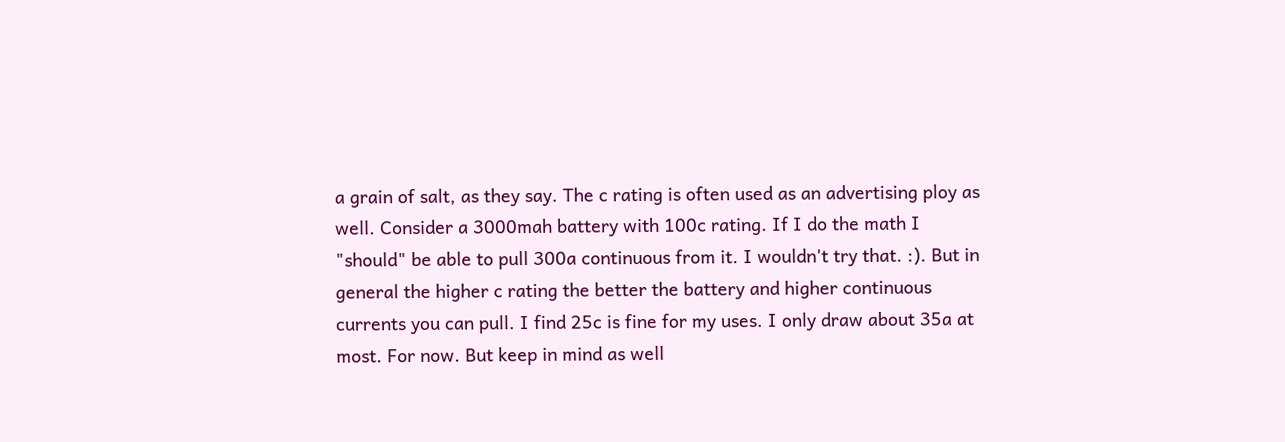a grain of salt, as they say. The c rating is often used as an advertising ploy as well. Consider a 3000mah battery with 100c rating. If I do the math I "should" be able to pull 300a continuous from it. I wouldn't try that. :). But in general the higher c rating the better the battery and higher continuous currents you can pull. I find 25c is fine for my uses. I only draw about 35a at most. For now. But keep in mind as well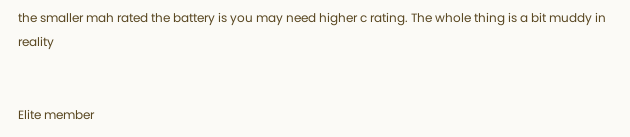the smaller mah rated the battery is you may need higher c rating. The whole thing is a bit muddy in reality


Elite member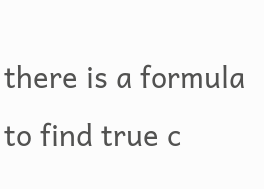there is a formula to find true c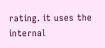rating. it uses the internal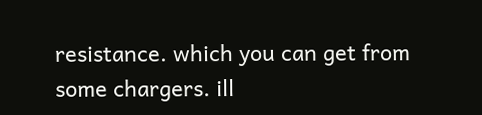resistance. which you can get from some chargers. ill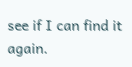see if I can find it again.